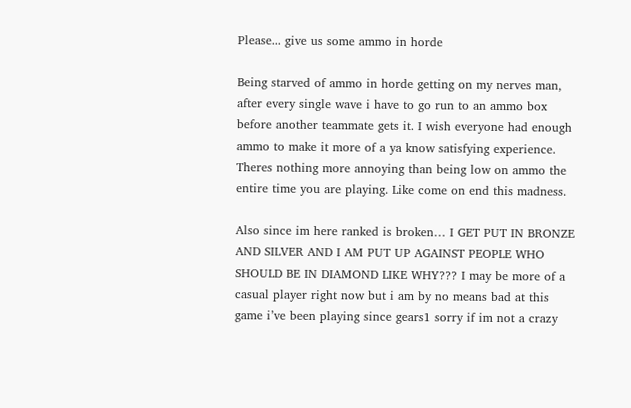Please... give us some ammo in horde

Being starved of ammo in horde getting on my nerves man, after every single wave i have to go run to an ammo box before another teammate gets it. I wish everyone had enough ammo to make it more of a ya know satisfying experience. Theres nothing more annoying than being low on ammo the entire time you are playing. Like come on end this madness.

Also since im here ranked is broken… I GET PUT IN BRONZE AND SILVER AND I AM PUT UP AGAINST PEOPLE WHO SHOULD BE IN DIAMOND LIKE WHY??? I may be more of a casual player right now but i am by no means bad at this game i’ve been playing since gears1 sorry if im not a crazy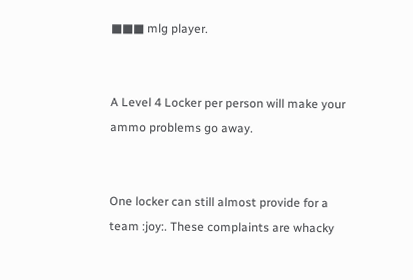■■■ mlg player.


A Level 4 Locker per person will make your ammo problems go away.


One locker can still almost provide for a team :joy:. These complaints are whacky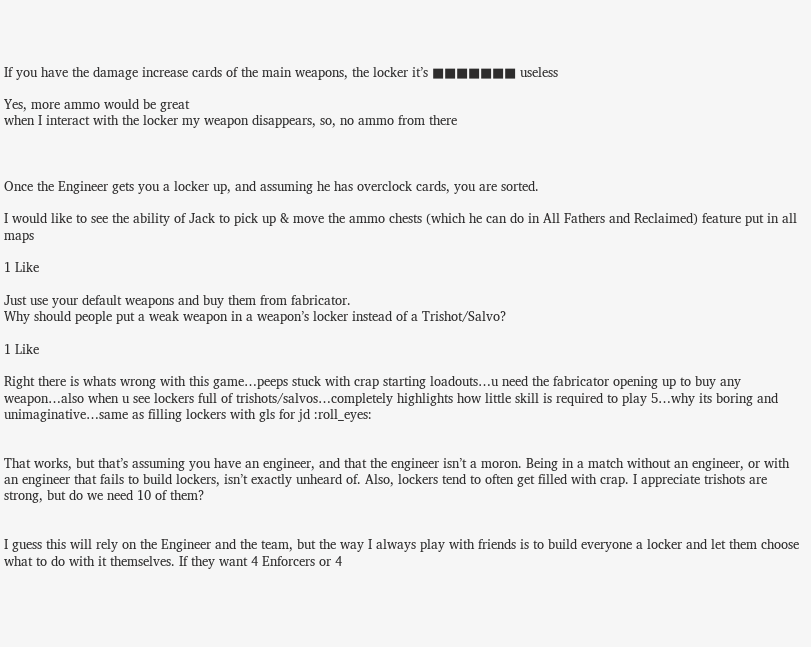If you have the damage increase cards of the main weapons, the locker it’s ■■■■■■■ useless

Yes, more ammo would be great
when I interact with the locker my weapon disappears, so, no ammo from there



Once the Engineer gets you a locker up, and assuming he has overclock cards, you are sorted.

I would like to see the ability of Jack to pick up & move the ammo chests (which he can do in All Fathers and Reclaimed) feature put in all maps

1 Like

Just use your default weapons and buy them from fabricator.
Why should people put a weak weapon in a weapon’s locker instead of a Trishot/Salvo?

1 Like

Right there is whats wrong with this game…peeps stuck with crap starting loadouts…u need the fabricator opening up to buy any weapon…also when u see lockers full of trishots/salvos…completely highlights how little skill is required to play 5…why its boring and unimaginative…same as filling lockers with gls for jd :roll_eyes:


That works, but that’s assuming you have an engineer, and that the engineer isn’t a moron. Being in a match without an engineer, or with an engineer that fails to build lockers, isn’t exactly unheard of. Also, lockers tend to often get filled with crap. I appreciate trishots are strong, but do we need 10 of them?


I guess this will rely on the Engineer and the team, but the way I always play with friends is to build everyone a locker and let them choose what to do with it themselves. If they want 4 Enforcers or 4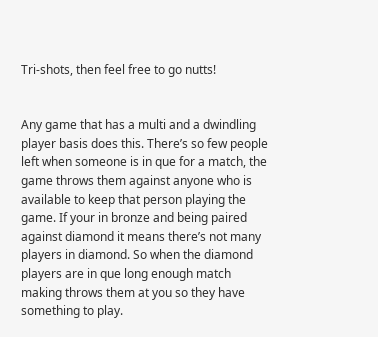Tri-shots, then feel free to go nutts!


Any game that has a multi and a dwindling player basis does this. There’s so few people left when someone is in que for a match, the game throws them against anyone who is available to keep that person playing the game. If your in bronze and being paired against diamond it means there’s not many players in diamond. So when the diamond players are in que long enough match making throws them at you so they have something to play.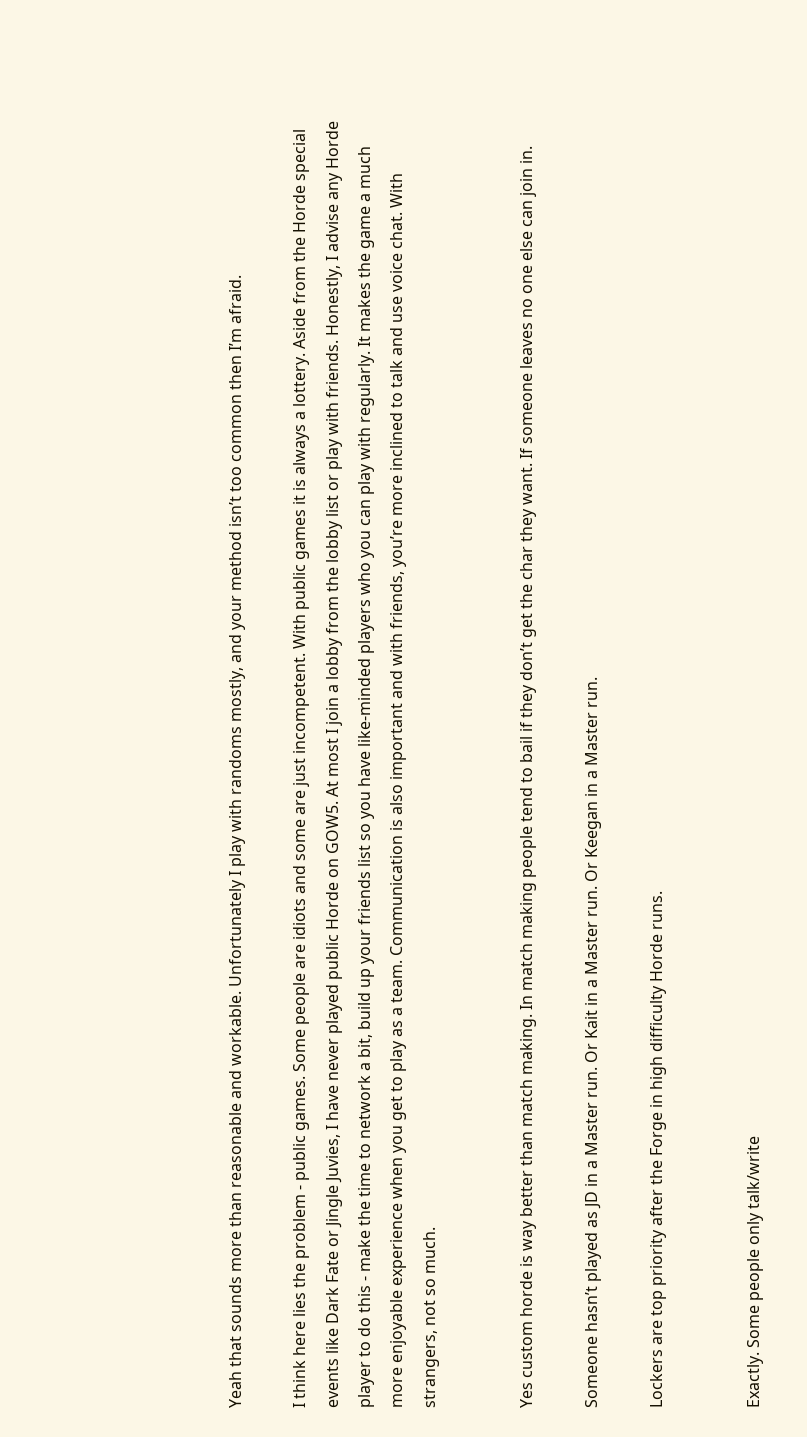Yeah that sounds more than reasonable and workable. Unfortunately I play with randoms mostly, and your method isn’t too common then I’m afraid.

I think here lies the problem - public games. Some people are idiots and some are just incompetent. With public games it is always a lottery. Aside from the Horde special events like Dark Fate or Jingle Juvies, I have never played public Horde on GOW5. At most I join a lobby from the lobby list or play with friends. Honestly, I advise any Horde player to do this - make the time to network a bit, build up your friends list so you have like-minded players who you can play with regularly. It makes the game a much more enjoyable experience when you get to play as a team. Communication is also important and with friends, you’re more inclined to talk and use voice chat. With strangers, not so much.


Yes custom horde is way better than match making. In match making people tend to bail if they don’t get the char they want. If someone leaves no one else can join in.

Someone hasn’t played as JD in a Master run. Or Kait in a Master run. Or Keegan in a Master run.

Lockers are top priority after the Forge in high difficulty Horde runs.


Exactly. Some people only talk/write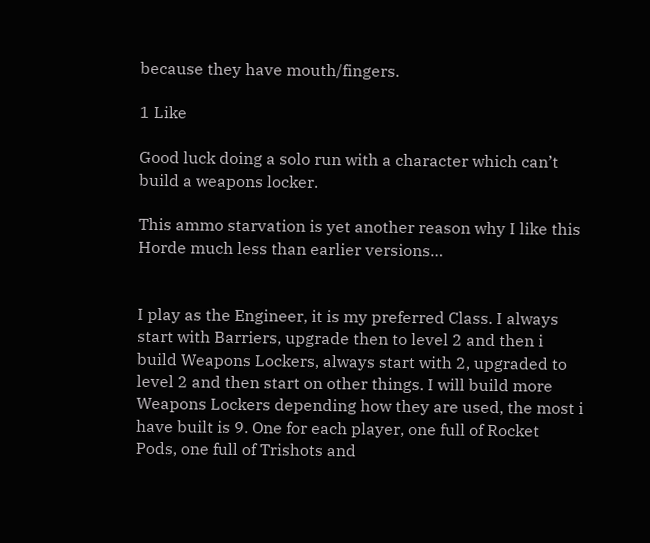because they have mouth/fingers.

1 Like

Good luck doing a solo run with a character which can’t build a weapons locker.

This ammo starvation is yet another reason why I like this Horde much less than earlier versions…


I play as the Engineer, it is my preferred Class. I always start with Barriers, upgrade then to level 2 and then i build Weapons Lockers, always start with 2, upgraded to level 2 and then start on other things. I will build more Weapons Lockers depending how they are used, the most i have built is 9. One for each player, one full of Rocket Pods, one full of Trishots and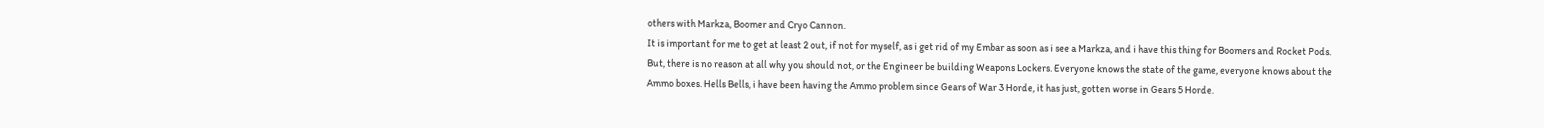others with Markza, Boomer and Cryo Cannon.
It is important for me to get at least 2 out, if not for myself, as i get rid of my Embar as soon as i see a Markza, and i have this thing for Boomers and Rocket Pods.
But, there is no reason at all why you should not, or the Engineer be building Weapons Lockers. Everyone knows the state of the game, everyone knows about the Ammo boxes. Hells Bells, i have been having the Ammo problem since Gears of War 3 Horde, it has just, gotten worse in Gears 5 Horde.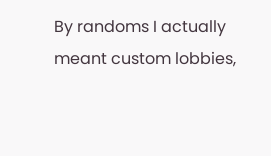By randoms I actually meant custom lobbies,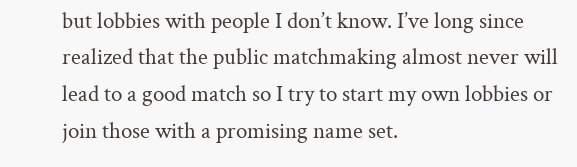but lobbies with people I don’t know. I’ve long since realized that the public matchmaking almost never will lead to a good match so I try to start my own lobbies or join those with a promising name set.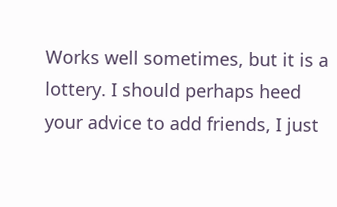Works well sometimes, but it is a lottery. I should perhaps heed your advice to add friends, I just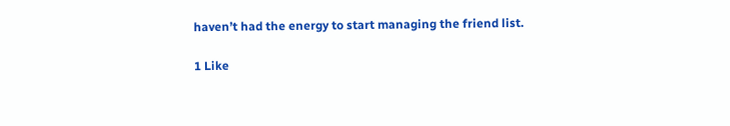haven’t had the energy to start managing the friend list.

1 Like